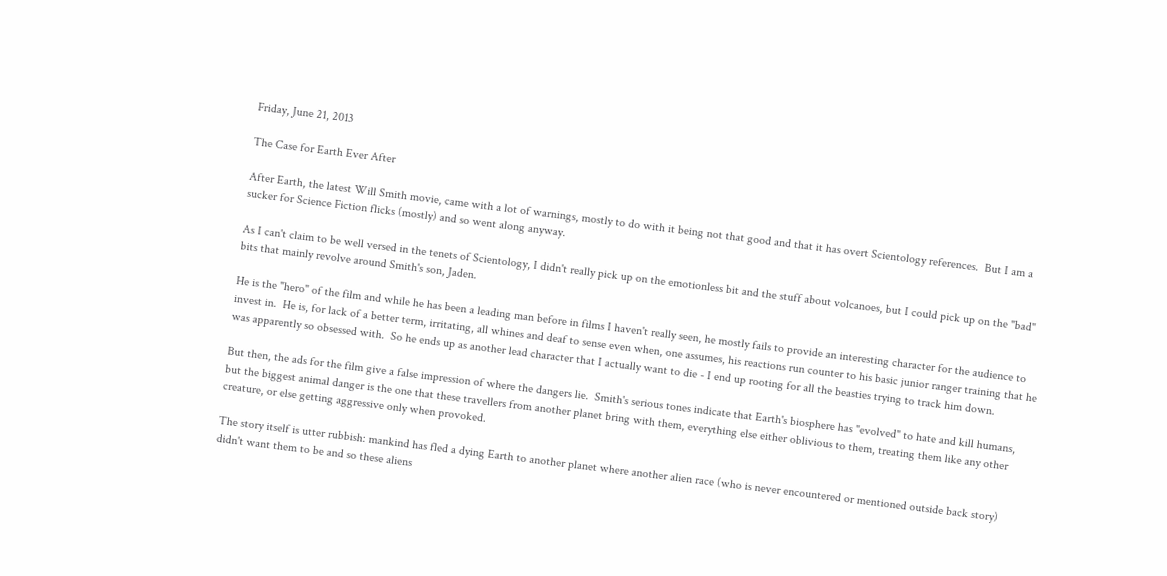Friday, June 21, 2013

The Case for Earth Ever After

After Earth, the latest Will Smith movie, came with a lot of warnings, mostly to do with it being not that good and that it has overt Scientology references.  But I am a sucker for Science Fiction flicks (mostly) and so went along anyway.

As I can't claim to be well versed in the tenets of Scientology, I didn't really pick up on the emotionless bit and the stuff about volcanoes, but I could pick up on the "bad" bits that mainly revolve around Smith's son, Jaden.

He is the "hero" of the film and while he has been a leading man before in films I haven't really seen, he mostly fails to provide an interesting character for the audience to invest in.  He is, for lack of a better term, irritating, all whines and deaf to sense even when, one assumes, his reactions run counter to his basic junior ranger training that he was apparently so obsessed with.  So he ends up as another lead character that I actually want to die - I end up rooting for all the beasties trying to track him down.

But then, the ads for the film give a false impression of where the dangers lie.  Smith's serious tones indicate that Earth's biosphere has "evolved" to hate and kill humans, but the biggest animal danger is the one that these travellers from another planet bring with them, everything else either oblivious to them, treating them like any other creature, or else getting aggressive only when provoked.

The story itself is utter rubbish: mankind has fled a dying Earth to another planet where another alien race (who is never encountered or mentioned outside back story) didn't want them to be and so these aliens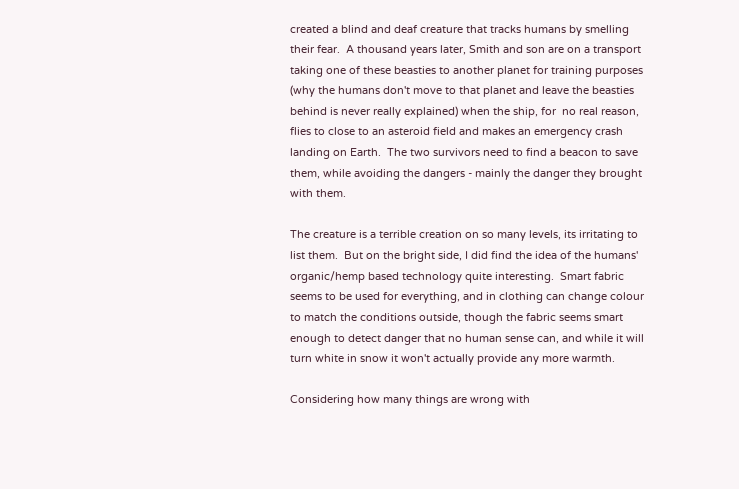created a blind and deaf creature that tracks humans by smelling their fear.  A thousand years later, Smith and son are on a transport taking one of these beasties to another planet for training purposes (why the humans don't move to that planet and leave the beasties behind is never really explained) when the ship, for  no real reason, flies to close to an asteroid field and makes an emergency crash landing on Earth.  The two survivors need to find a beacon to save them, while avoiding the dangers - mainly the danger they brought with them.

The creature is a terrible creation on so many levels, its irritating to list them.  But on the bright side, I did find the idea of the humans' organic/hemp based technology quite interesting.  Smart fabric seems to be used for everything, and in clothing can change colour to match the conditions outside, though the fabric seems smart enough to detect danger that no human sense can, and while it will turn white in snow it won't actually provide any more warmth.

Considering how many things are wrong with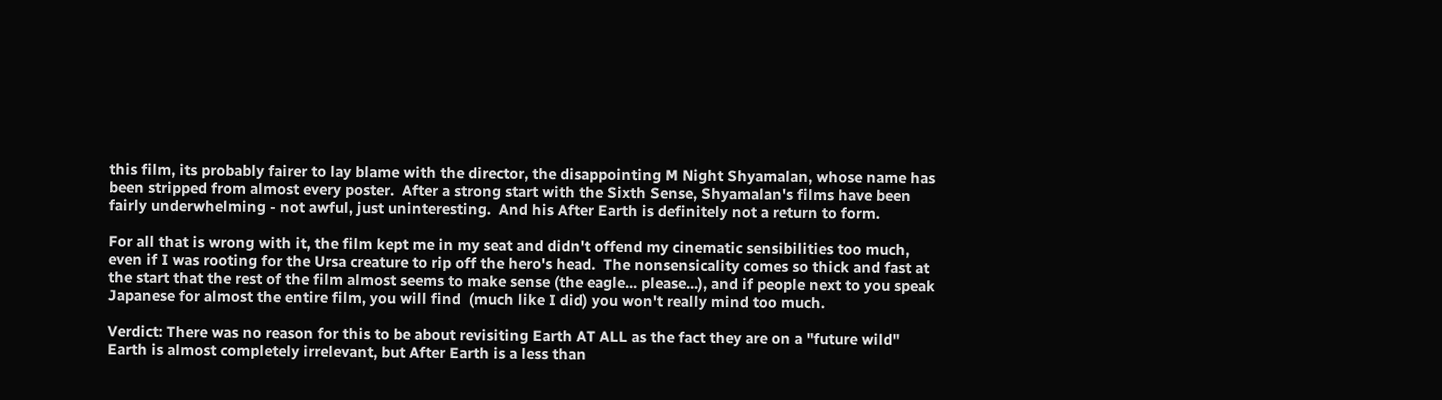this film, its probably fairer to lay blame with the director, the disappointing M Night Shyamalan, whose name has been stripped from almost every poster.  After a strong start with the Sixth Sense, Shyamalan's films have been fairly underwhelming - not awful, just uninteresting.  And his After Earth is definitely not a return to form.

For all that is wrong with it, the film kept me in my seat and didn't offend my cinematic sensibilities too much, even if I was rooting for the Ursa creature to rip off the hero's head.  The nonsensicality comes so thick and fast at the start that the rest of the film almost seems to make sense (the eagle... please...), and if people next to you speak Japanese for almost the entire film, you will find  (much like I did) you won't really mind too much.

Verdict: There was no reason for this to be about revisiting Earth AT ALL as the fact they are on a "future wild" Earth is almost completely irrelevant, but After Earth is a less than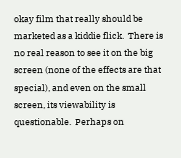okay film that really should be marketed as a kiddie flick.  There is no real reason to see it on the big screen (none of the effects are that special), and even on the small screen, its viewability is questionable.  Perhaps on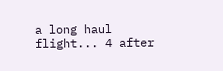a long haul flight... 4 after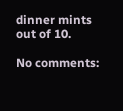dinner mints out of 10.

No comments: